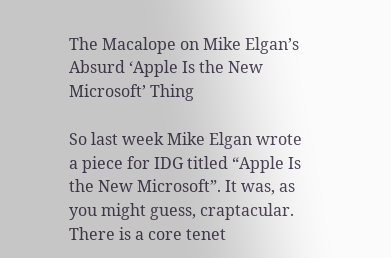The Macalope on Mike Elgan’s Absurd ‘Apple Is the New Microsoft’ Thing

So last week Mike Elgan wrote a piece for IDG titled “Apple Is the New Microsoft”. It was, as you might guess, craptacular. There is a core tenet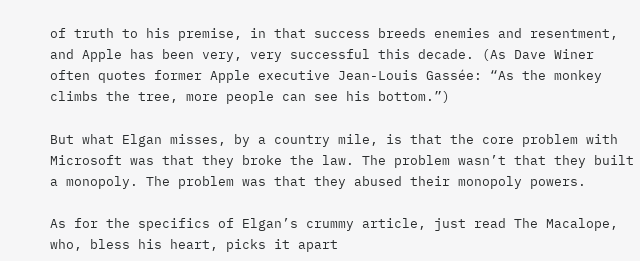of truth to his premise, in that success breeds enemies and resentment, and Apple has been very, very successful this decade. (As Dave Winer often quotes former Apple executive Jean-Louis Gassée: “As the monkey climbs the tree, more people can see his bottom.”)

But what Elgan misses, by a country mile, is that the core problem with Microsoft was that they broke the law. The problem wasn’t that they built a monopoly. The problem was that they abused their monopoly powers.

As for the specifics of Elgan’s crummy article, just read The Macalope, who, bless his heart, picks it apart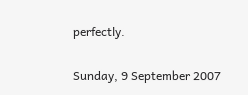perfectly.

Sunday, 9 September 2007